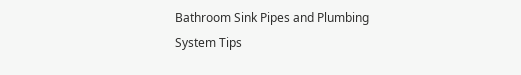Bathroom Sink Pipes and Plumbing System Tips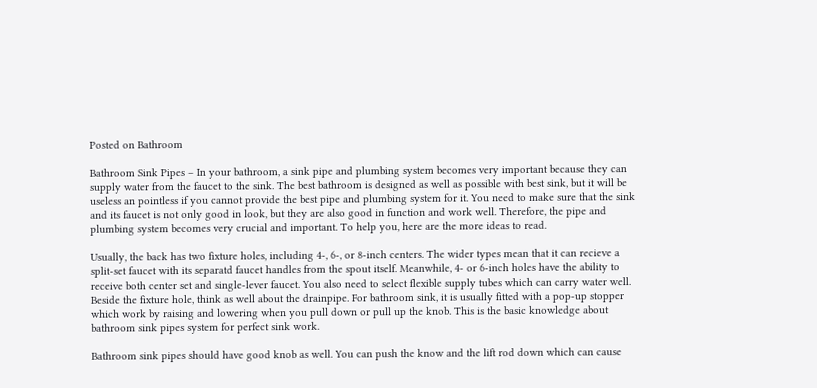Posted on Bathroom

Bathroom Sink Pipes – In your bathroom, a sink pipe and plumbing system becomes very important because they can supply water from the faucet to the sink. The best bathroom is designed as well as possible with best sink, but it will be useless an pointless if you cannot provide the best pipe and plumbing system for it. You need to make sure that the sink and its faucet is not only good in look, but they are also good in function and work well. Therefore, the pipe and plumbing system becomes very crucial and important. To help you, here are the more ideas to read.

Usually, the back has two fixture holes, including 4-, 6-, or 8-inch centers. The wider types mean that it can recieve a split-set faucet with its separatd faucet handles from the spout itself. Meanwhile, 4- or 6-inch holes have the ability to receive both center set and single-lever faucet. You also need to select flexible supply tubes which can carry water well. Beside the fixture hole, think as well about the drainpipe. For bathroom sink, it is usually fitted with a pop-up stopper which work by raising and lowering when you pull down or pull up the knob. This is the basic knowledge about bathroom sink pipes system for perfect sink work.

Bathroom sink pipes should have good knob as well. You can push the know and the lift rod down which can cause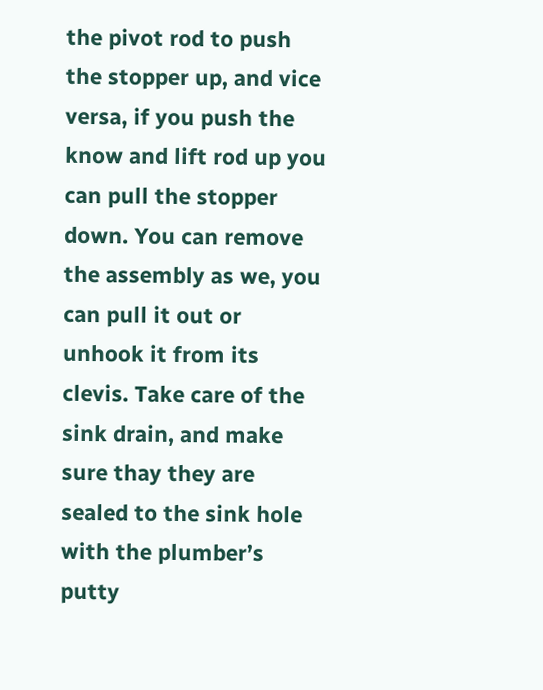the pivot rod to push the stopper up, and vice versa, if you push the know and lift rod up you can pull the stopper down. You can remove the assembly as we, you can pull it out or unhook it from its clevis. Take care of the sink drain, and make sure thay they are sealed to the sink hole with the plumber’s putty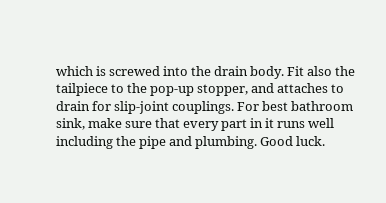which is screwed into the drain body. Fit also the tailpiece to the pop-up stopper, and attaches to drain for slip-joint couplings. For best bathroom sink, make sure that every part in it runs well including the pipe and plumbing. Good luck.